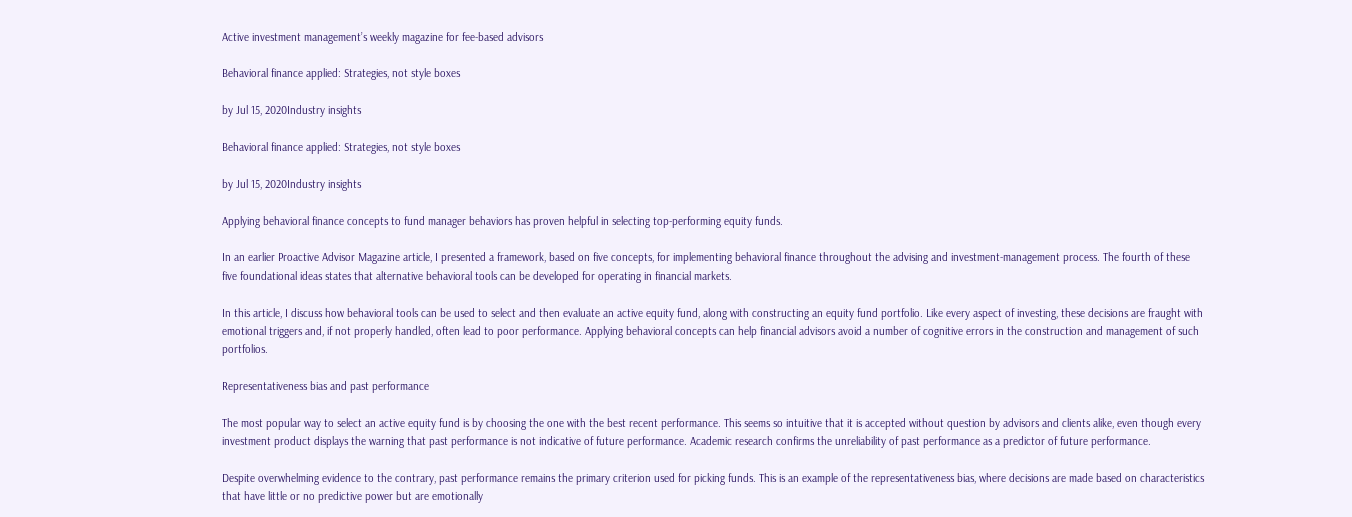Active investment management’s weekly magazine for fee-based advisors

Behavioral finance applied: Strategies, not style boxes

by Jul 15, 2020Industry insights

Behavioral finance applied: Strategies, not style boxes

by Jul 15, 2020Industry insights

Applying behavioral finance concepts to fund manager behaviors has proven helpful in selecting top-performing equity funds.

In an earlier Proactive Advisor Magazine article, I presented a framework, based on five concepts, for implementing behavioral finance throughout the advising and investment-management process. The fourth of these five foundational ideas states that alternative behavioral tools can be developed for operating in financial markets.

In this article, I discuss how behavioral tools can be used to select and then evaluate an active equity fund, along with constructing an equity fund portfolio. Like every aspect of investing, these decisions are fraught with emotional triggers and, if not properly handled, often lead to poor performance. Applying behavioral concepts can help financial advisors avoid a number of cognitive errors in the construction and management of such portfolios.

Representativeness bias and past performance

The most popular way to select an active equity fund is by choosing the one with the best recent performance. This seems so intuitive that it is accepted without question by advisors and clients alike, even though every investment product displays the warning that past performance is not indicative of future performance. Academic research confirms the unreliability of past performance as a predictor of future performance.

Despite overwhelming evidence to the contrary, past performance remains the primary criterion used for picking funds. This is an example of the representativeness bias, where decisions are made based on characteristics that have little or no predictive power but are emotionally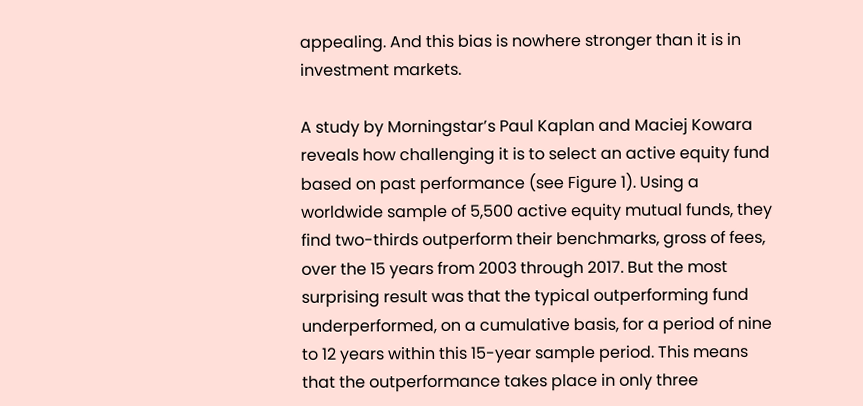appealing. And this bias is nowhere stronger than it is in investment markets.

A study by Morningstar’s Paul Kaplan and Maciej Kowara reveals how challenging it is to select an active equity fund based on past performance (see Figure 1). Using a worldwide sample of 5,500 active equity mutual funds, they find two-thirds outperform their benchmarks, gross of fees, over the 15 years from 2003 through 2017. But the most surprising result was that the typical outperforming fund underperformed, on a cumulative basis, for a period of nine to 12 years within this 15-year sample period. This means that the outperformance takes place in only three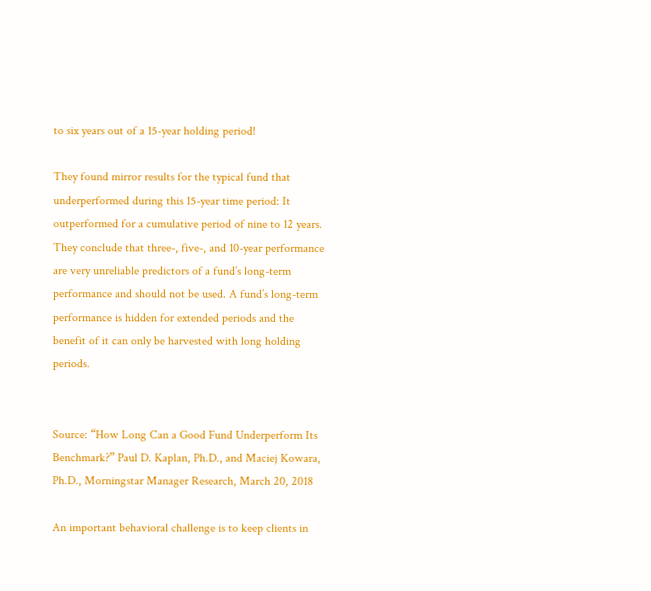to six years out of a 15-year holding period!

They found mirror results for the typical fund that underperformed during this 15-year time period: It outperformed for a cumulative period of nine to 12 years. They conclude that three-, five-, and 10-year performance are very unreliable predictors of a fund’s long-term performance and should not be used. A fund’s long-term performance is hidden for extended periods and the benefit of it can only be harvested with long holding periods.


Source: “How Long Can a Good Fund Underperform Its Benchmark?” Paul D. Kaplan, Ph.D., and Maciej Kowara, Ph.D., Morningstar Manager Research, March 20, 2018

An important behavioral challenge is to keep clients in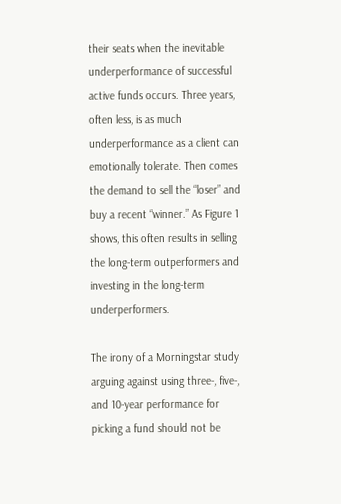their seats when the inevitable underperformance of successful active funds occurs. Three years, often less, is as much underperformance as a client can emotionally tolerate. Then comes the demand to sell the “loser” and buy a recent “winner.” As Figure 1 shows, this often results in selling the long-term outperformers and investing in the long-term underperformers.

The irony of a Morningstar study arguing against using three-, five-, and 10-year performance for picking a fund should not be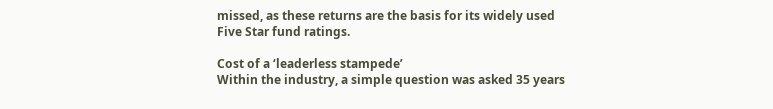missed, as these returns are the basis for its widely used Five Star fund ratings.

Cost of a ‘leaderless stampede’
Within the industry, a simple question was asked 35 years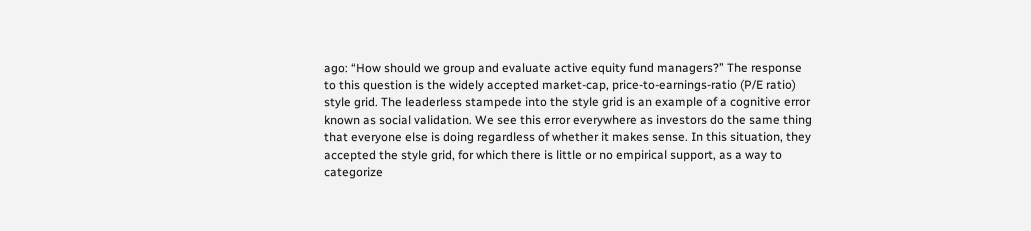ago: “How should we group and evaluate active equity fund managers?” The response to this question is the widely accepted market-cap, price-to-earnings-ratio (P/E ratio) style grid. The leaderless stampede into the style grid is an example of a cognitive error known as social validation. We see this error everywhere as investors do the same thing that everyone else is doing regardless of whether it makes sense. In this situation, they accepted the style grid, for which there is little or no empirical support, as a way to categorize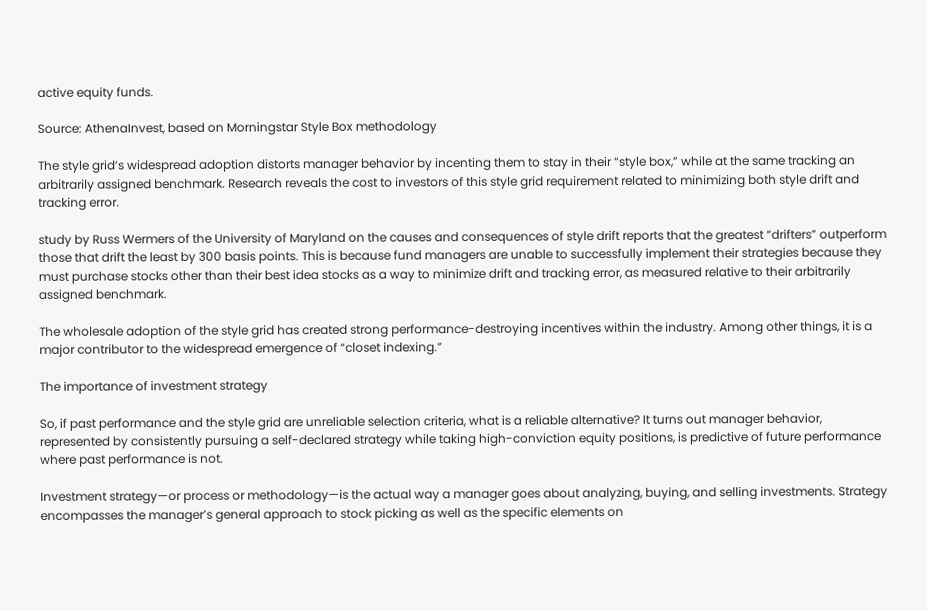active equity funds.

Source: AthenaInvest, based on Morningstar Style Box methodology

The style grid’s widespread adoption distorts manager behavior by incenting them to stay in their “style box,” while at the same tracking an arbitrarily assigned benchmark. Research reveals the cost to investors of this style grid requirement related to minimizing both style drift and tracking error.

study by Russ Wermers of the University of Maryland on the causes and consequences of style drift reports that the greatest “drifters” outperform those that drift the least by 300 basis points. This is because fund managers are unable to successfully implement their strategies because they must purchase stocks other than their best idea stocks as a way to minimize drift and tracking error, as measured relative to their arbitrarily assigned benchmark.

The wholesale adoption of the style grid has created strong performance-destroying incentives within the industry. Among other things, it is a major contributor to the widespread emergence of “closet indexing.”

The importance of investment strategy

So, if past performance and the style grid are unreliable selection criteria, what is a reliable alternative? It turns out manager behavior, represented by consistently pursuing a self-declared strategy while taking high-conviction equity positions, is predictive of future performance where past performance is not.

Investment strategy—or process or methodology—is the actual way a manager goes about analyzing, buying, and selling investments. Strategy encompasses the manager’s general approach to stock picking as well as the specific elements on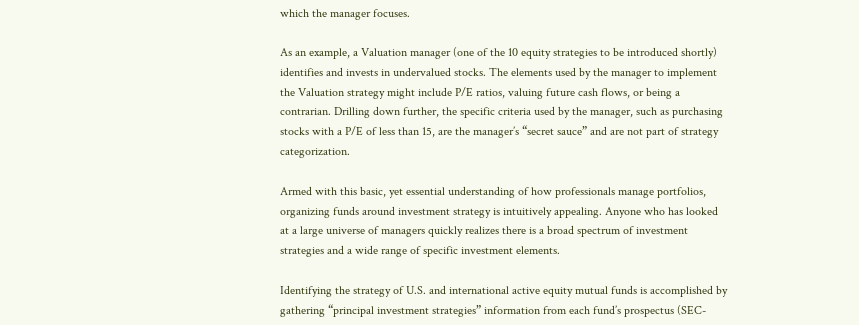which the manager focuses.

As an example, a Valuation manager (one of the 10 equity strategies to be introduced shortly) identifies and invests in undervalued stocks. The elements used by the manager to implement the Valuation strategy might include P/E ratios, valuing future cash flows, or being a contrarian. Drilling down further, the specific criteria used by the manager, such as purchasing stocks with a P/E of less than 15, are the manager’s “secret sauce” and are not part of strategy categorization.

Armed with this basic, yet essential understanding of how professionals manage portfolios, organizing funds around investment strategy is intuitively appealing. Anyone who has looked at a large universe of managers quickly realizes there is a broad spectrum of investment strategies and a wide range of specific investment elements.

Identifying the strategy of U.S. and international active equity mutual funds is accomplished by gathering “principal investment strategies” information from each fund’s prospectus (SEC-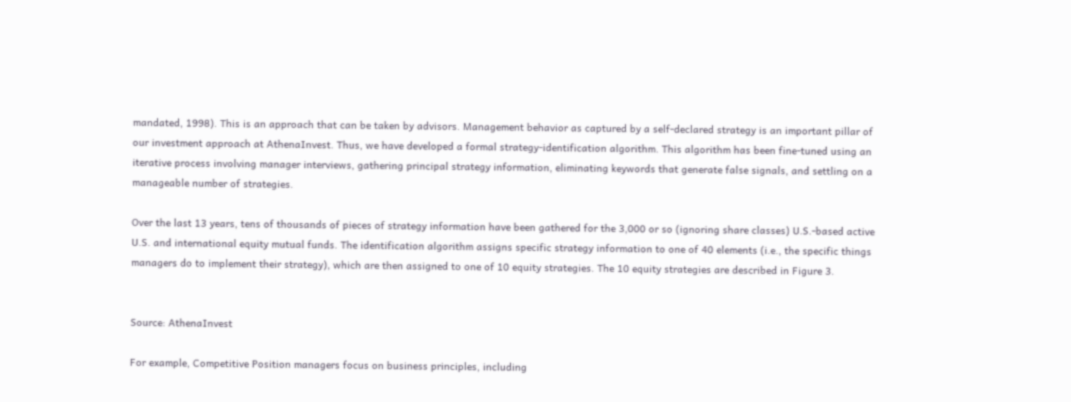mandated, 1998). This is an approach that can be taken by advisors. Management behavior as captured by a self-declared strategy is an important pillar of our investment approach at AthenaInvest. Thus, we have developed a formal strategy-identification algorithm. This algorithm has been fine-tuned using an iterative process involving manager interviews, gathering principal strategy information, eliminating keywords that generate false signals, and settling on a manageable number of strategies.

Over the last 13 years, tens of thousands of pieces of strategy information have been gathered for the 3,000 or so (ignoring share classes) U.S.-based active U.S. and international equity mutual funds. The identification algorithm assigns specific strategy information to one of 40 elements (i.e., the specific things managers do to implement their strategy), which are then assigned to one of 10 equity strategies. The 10 equity strategies are described in Figure 3.


Source: AthenaInvest

For example, Competitive Position managers focus on business principles, including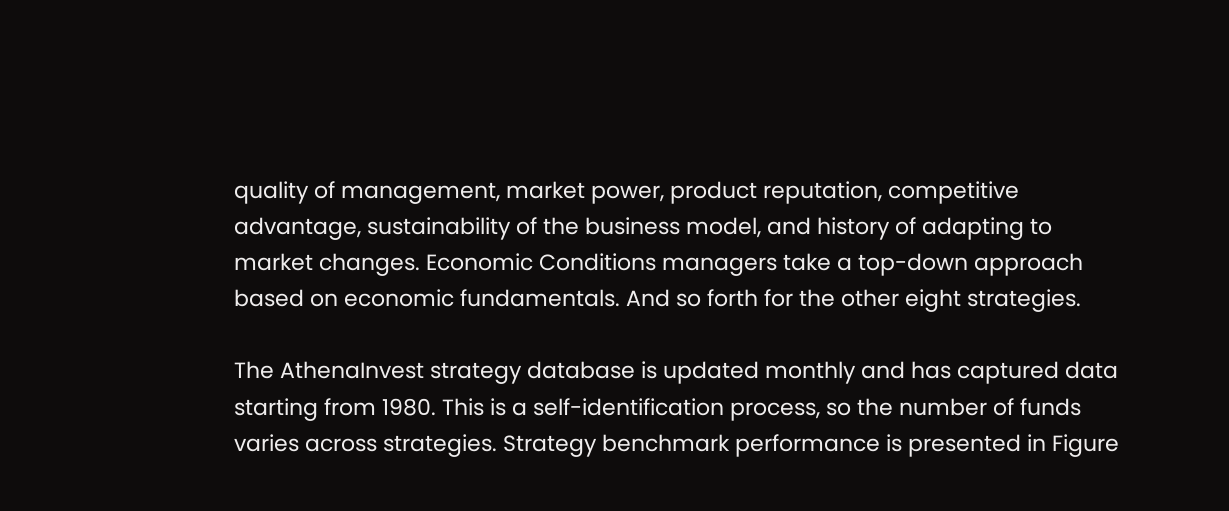quality of management, market power, product reputation, competitive advantage, sustainability of the business model, and history of adapting to market changes. Economic Conditions managers take a top-down approach based on economic fundamentals. And so forth for the other eight strategies.

The AthenaInvest strategy database is updated monthly and has captured data starting from 1980. This is a self-identification process, so the number of funds varies across strategies. Strategy benchmark performance is presented in Figure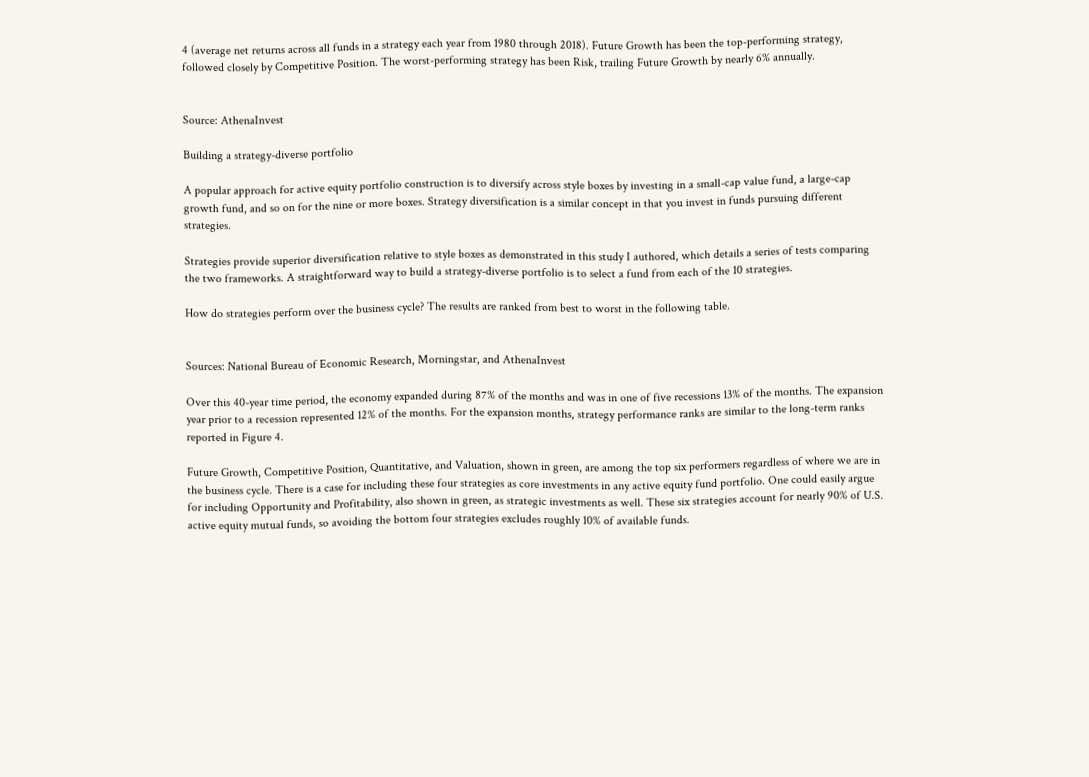4 (average net returns across all funds in a strategy each year from 1980 through 2018). Future Growth has been the top-performing strategy, followed closely by Competitive Position. The worst-performing strategy has been Risk, trailing Future Growth by nearly 6% annually.


Source: AthenaInvest

Building a strategy-diverse portfolio

A popular approach for active equity portfolio construction is to diversify across style boxes by investing in a small-cap value fund, a large-cap growth fund, and so on for the nine or more boxes. Strategy diversification is a similar concept in that you invest in funds pursuing different strategies.

Strategies provide superior diversification relative to style boxes as demonstrated in this study I authored, which details a series of tests comparing the two frameworks. A straightforward way to build a strategy-diverse portfolio is to select a fund from each of the 10 strategies.

How do strategies perform over the business cycle? The results are ranked from best to worst in the following table.


Sources: National Bureau of Economic Research, Morningstar, and AthenaInvest

Over this 40-year time period, the economy expanded during 87% of the months and was in one of five recessions 13% of the months. The expansion year prior to a recession represented 12% of the months. For the expansion months, strategy performance ranks are similar to the long-term ranks reported in Figure 4.

Future Growth, Competitive Position, Quantitative, and Valuation, shown in green, are among the top six performers regardless of where we are in the business cycle. There is a case for including these four strategies as core investments in any active equity fund portfolio. One could easily argue for including Opportunity and Profitability, also shown in green, as strategic investments as well. These six strategies account for nearly 90% of U.S. active equity mutual funds, so avoiding the bottom four strategies excludes roughly 10% of available funds.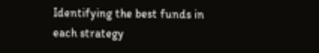Identifying the best funds in each strategy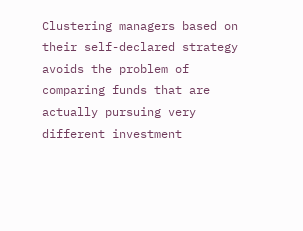Clustering managers based on their self-declared strategy avoids the problem of comparing funds that are actually pursuing very different investment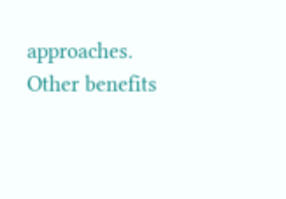approaches. Other benefits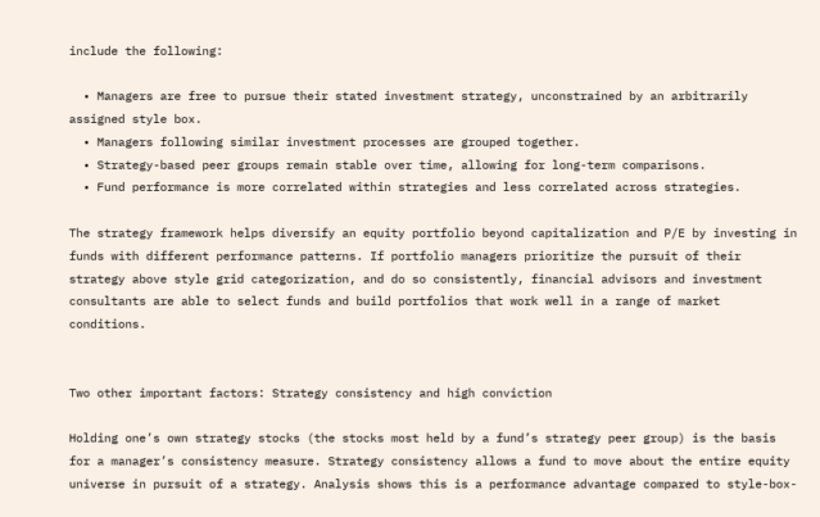include the following:

  • Managers are free to pursue their stated investment strategy, unconstrained by an arbitrarily assigned style box.
  • Managers following similar investment processes are grouped together.
  • Strategy-based peer groups remain stable over time, allowing for long-term comparisons.
  • Fund performance is more correlated within strategies and less correlated across strategies.

The strategy framework helps diversify an equity portfolio beyond capitalization and P/E by investing in funds with different performance patterns. If portfolio managers prioritize the pursuit of their strategy above style grid categorization, and do so consistently, financial advisors and investment consultants are able to select funds and build portfolios that work well in a range of market conditions.


Two other important factors: Strategy consistency and high conviction

Holding one’s own strategy stocks (the stocks most held by a fund’s strategy peer group) is the basis for a manager’s consistency measure. Strategy consistency allows a fund to move about the entire equity universe in pursuit of a strategy. Analysis shows this is a performance advantage compared to style-box-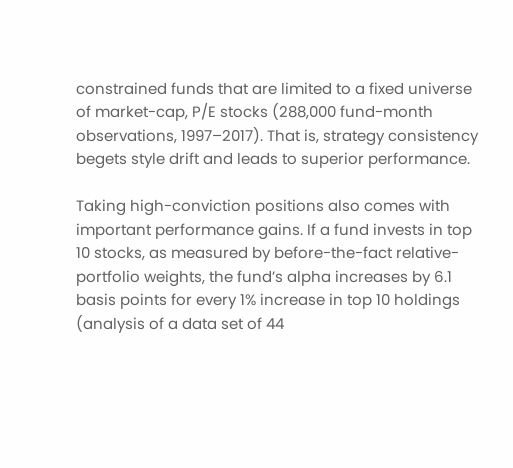constrained funds that are limited to a fixed universe of market-cap, P/E stocks (288,000 fund-month observations, 1997–2017). That is, strategy consistency begets style drift and leads to superior performance.

Taking high-conviction positions also comes with important performance gains. If a fund invests in top 10 stocks, as measured by before-the-fact relative-portfolio weights, the fund’s alpha increases by 6.1 basis points for every 1% increase in top 10 holdings (analysis of a data set of 44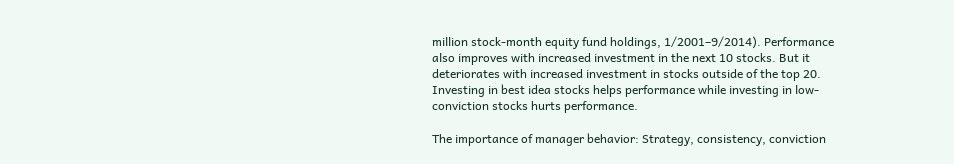million stock-month equity fund holdings, 1/2001–9/2014). Performance also improves with increased investment in the next 10 stocks. But it deteriorates with increased investment in stocks outside of the top 20. Investing in best idea stocks helps performance while investing in low-conviction stocks hurts performance.

The importance of manager behavior: Strategy, consistency, conviction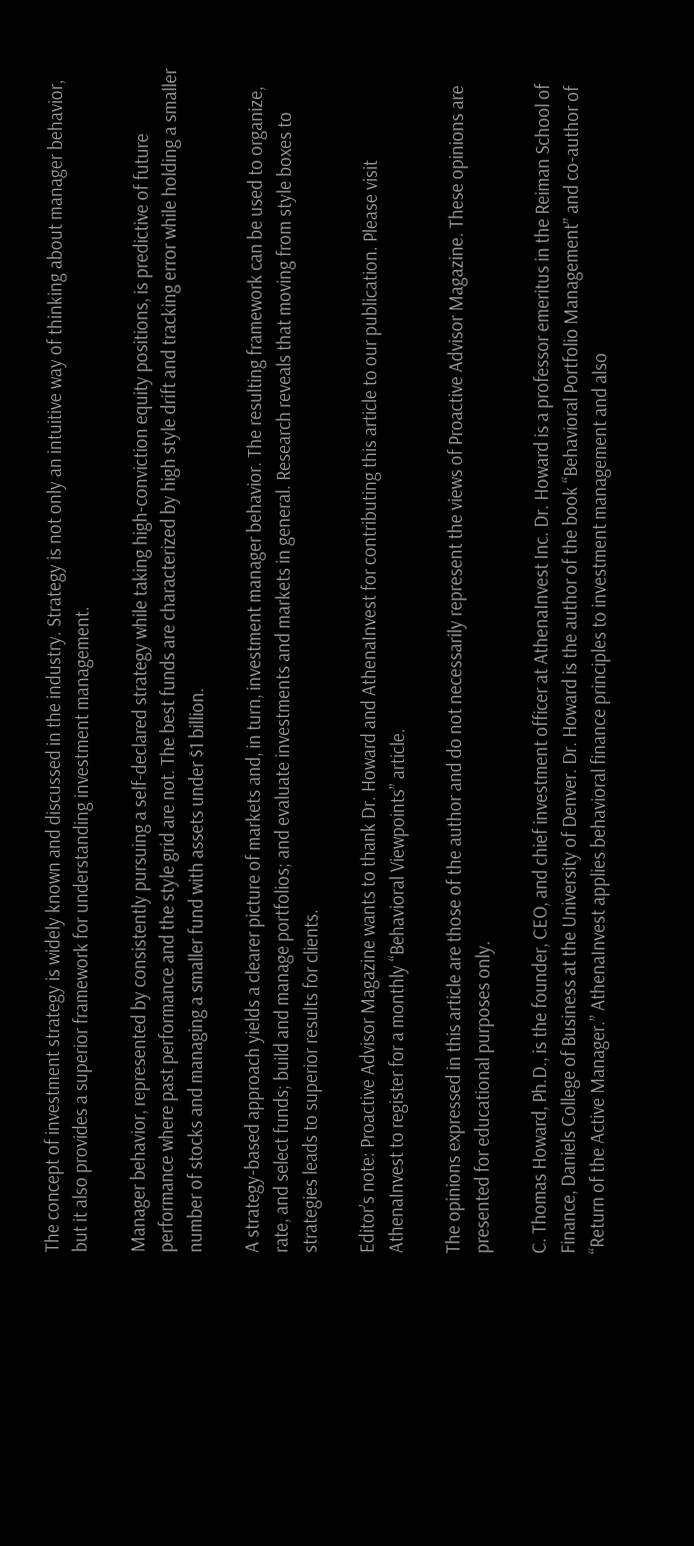The concept of investment strategy is widely known and discussed in the industry. Strategy is not only an intuitive way of thinking about manager behavior, but it also provides a superior framework for understanding investment management.

Manager behavior, represented by consistently pursuing a self-declared strategy while taking high-conviction equity positions, is predictive of future performance where past performance and the style grid are not. The best funds are characterized by high style drift and tracking error while holding a smaller number of stocks and managing a smaller fund with assets under $1 billion.

A strategy-based approach yields a clearer picture of markets and, in turn, investment manager behavior. The resulting framework can be used to organize, rate, and select funds; build and manage portfolios; and evaluate investments and markets in general. Research reveals that moving from style boxes to strategies leads to superior results for clients.

Editor’s note: Proactive Advisor Magazine wants to thank Dr. Howard and AthenaInvest for contributing this article to our publication. Please visit AthenaInvest to register for a monthly “Behavioral Viewpoints” article.

The opinions expressed in this article are those of the author and do not necessarily represent the views of Proactive Advisor Magazine. These opinions are presented for educational purposes only.

C. Thomas Howard, Ph.D., is the founder, CEO, and chief investment officer at AthenaInvest Inc. Dr. Howard is a professor emeritus in the Reiman School of Finance, Daniels College of Business at the University of Denver. Dr. Howard is the author of the book “Behavioral Portfolio Management” and co-author of “Return of the Active Manager.” AthenaInvest applies behavioral finance principles to investment management and also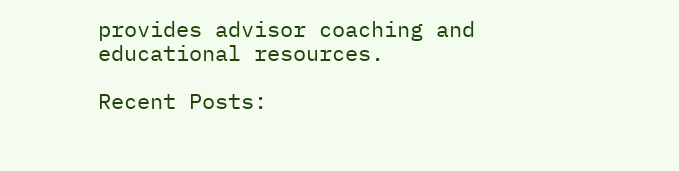provides advisor coaching and educational resources.

Recent Posts: